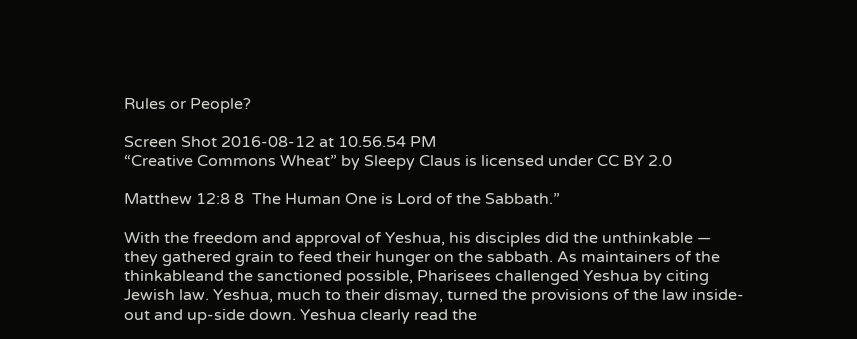Rules or People?

Screen Shot 2016-08-12 at 10.56.54 PM
“Creative Commons Wheat” by Sleepy Claus is licensed under CC BY 2.0

Matthew 12:8 8  The Human One is Lord of the Sabbath.”

With the freedom and approval of Yeshua, his disciples did the unthinkable — they gathered grain to feed their hunger on the sabbath. As maintainers of the thinkableand the sanctioned possible, Pharisees challenged Yeshua by citing Jewish law. Yeshua, much to their dismay, turned the provisions of the law inside-out and up-side down. Yeshua clearly read the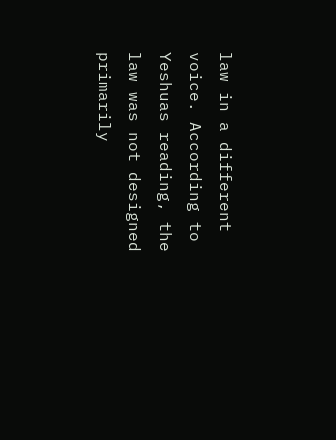law in a different voice. According to Yeshuas reading, the law was not designed primarily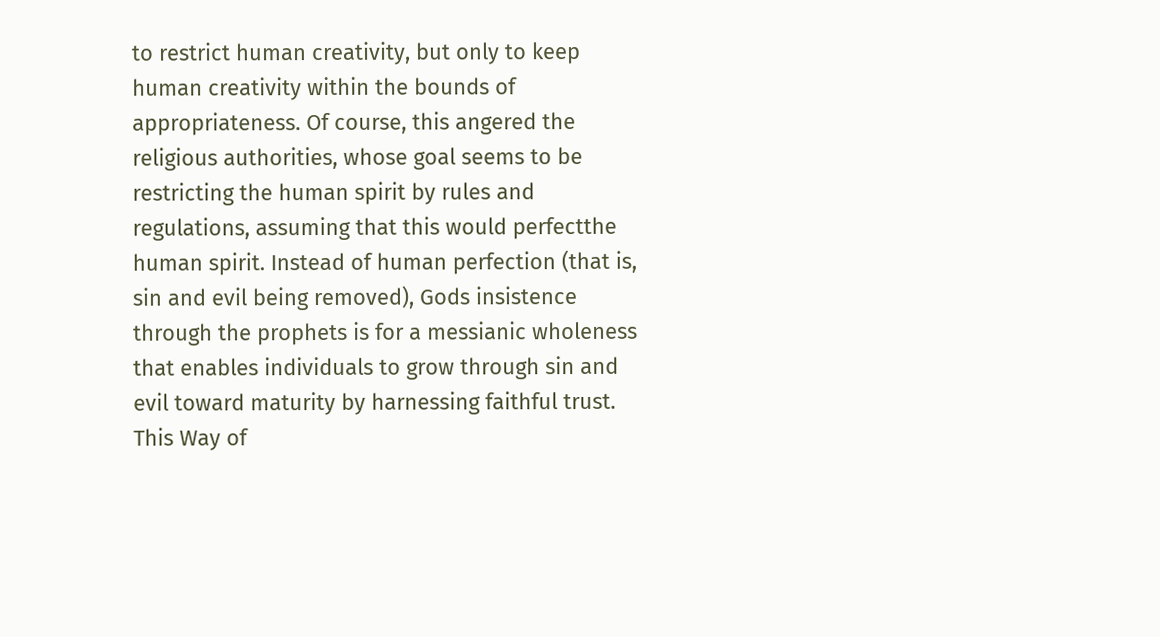to restrict human creativity, but only to keep human creativity within the bounds of appropriateness. Of course, this angered the religious authorities, whose goal seems to be restricting the human spirit by rules and regulations, assuming that this would perfectthe human spirit. Instead of human perfection (that is, sin and evil being removed), Gods insistence through the prophets is for a messianic wholeness that enables individuals to grow through sin and evil toward maturity by harnessing faithful trust. This Way of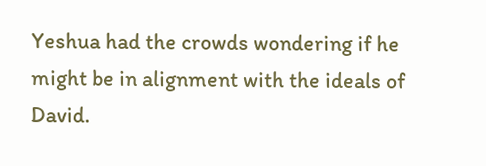Yeshua had the crowds wondering if he might be in alignment with the ideals of David.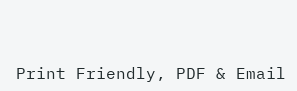Print Friendly, PDF & Email